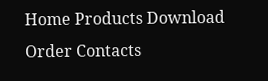Home Products Download Order Contacts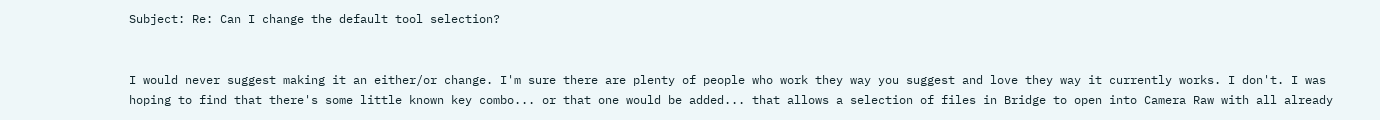Subject: Re: Can I change the default tool selection?


I would never suggest making it an either/or change. I'm sure there are plenty of people who work they way you suggest and love they way it currently works. I don't. I was hoping to find that there's some little known key combo... or that one would be added... that allows a selection of files in Bridge to open into Camera Raw with all already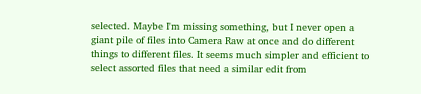selected. Maybe I'm missing something, but I never open a giant pile of files into Camera Raw at once and do different things to different files. It seems much simpler and efficient to select assorted files that need a similar edit from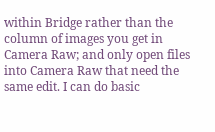within Bridge rather than the column of images you get in Camera Raw; and only open files into Camera Raw that need the same edit. I can do basic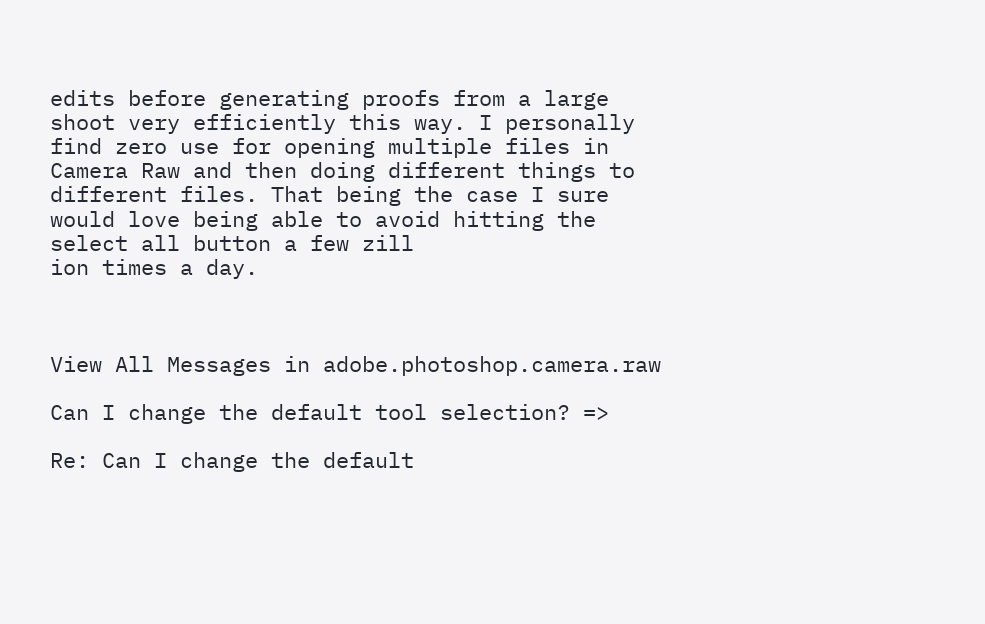edits before generating proofs from a large shoot very efficiently this way. I personally find zero use for opening multiple files in Camera Raw and then doing different things to different files. That being the case I sure would love being able to avoid hitting the select all button a few zill
ion times a day.



View All Messages in adobe.photoshop.camera.raw

Can I change the default tool selection? =>

Re: Can I change the default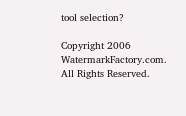tool selection?

Copyright 2006 WatermarkFactory.com. All Rights Reserved.